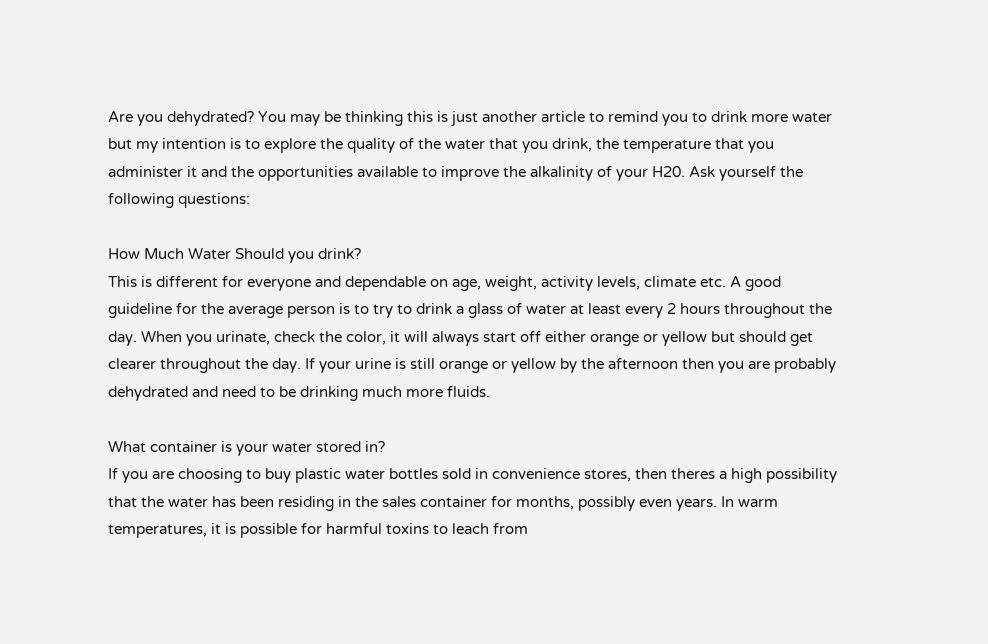Are you dehydrated? You may be thinking this is just another article to remind you to drink more water but my intention is to explore the quality of the water that you drink, the temperature that you administer it and the opportunities available to improve the alkalinity of your H20. Ask yourself the following questions:

How Much Water Should you drink?
This is different for everyone and dependable on age, weight, activity levels, climate etc. A good guideline for the average person is to try to drink a glass of water at least every 2 hours throughout the day. When you urinate, check the color, it will always start off either orange or yellow but should get clearer throughout the day. If your urine is still orange or yellow by the afternoon then you are probably dehydrated and need to be drinking much more fluids.

What container is your water stored in?
If you are choosing to buy plastic water bottles sold in convenience stores, then theres a high possibility that the water has been residing in the sales container for months, possibly even years. In warm temperatures, it is possible for harmful toxins to leach from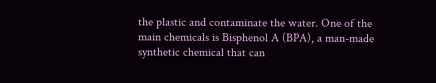the plastic and contaminate the water. One of the main chemicals is Bisphenol A (BPA), a man-made synthetic chemical that can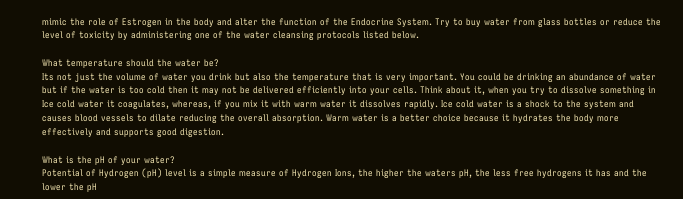mimic the role of Estrogen in the body and alter the function of the Endocrine System. Try to buy water from glass bottles or reduce the level of toxicity by administering one of the water cleansing protocols listed below.

What temperature should the water be?
Its not just the volume of water you drink but also the temperature that is very important. You could be drinking an abundance of water but if the water is too cold then it may not be delivered efficiently into your cells. Think about it, when you try to dissolve something in Ice cold water it coagulates, whereas, if you mix it with warm water it dissolves rapidly. Ice cold water is a shock to the system and causes blood vessels to dilate reducing the overall absorption. Warm water is a better choice because it hydrates the body more effectively and supports good digestion.

What is the pH of your water?
Potential of Hydrogen (pH) level is a simple measure of Hydrogen Ions, the higher the waters pH, the less free hydrogens it has and the lower the pH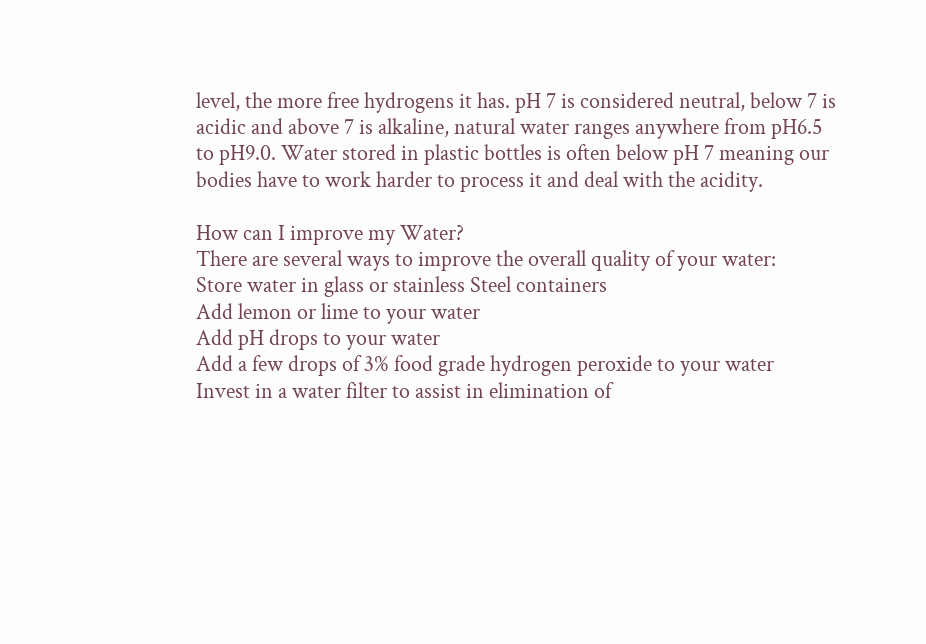level, the more free hydrogens it has. pH 7 is considered neutral, below 7 is acidic and above 7 is alkaline, natural water ranges anywhere from pH6.5 to pH9.0. Water stored in plastic bottles is often below pH 7 meaning our bodies have to work harder to process it and deal with the acidity.

How can I improve my Water?
There are several ways to improve the overall quality of your water:
Store water in glass or stainless Steel containers
Add lemon or lime to your water
Add pH drops to your water
Add a few drops of 3% food grade hydrogen peroxide to your water
Invest in a water filter to assist in elimination of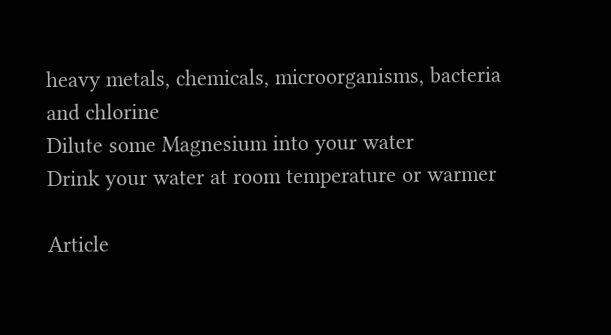heavy metals, chemicals, microorganisms, bacteria and chlorine
Dilute some Magnesium into your water
Drink your water at room temperature or warmer

Article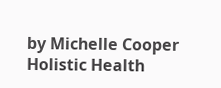by Michelle Cooper Holistic Health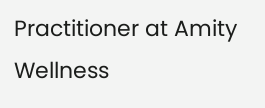Practitioner at Amity Wellness